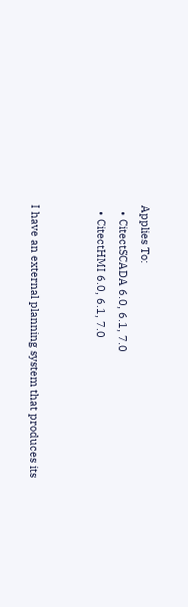Applies To:
  • CitectSCADA 6.0, 6.1, 7.0
  • CitectHMI 6.0, 6.1, 7.0


I have an external planning system that produces its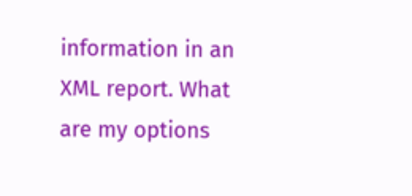information in an XML report. What are my options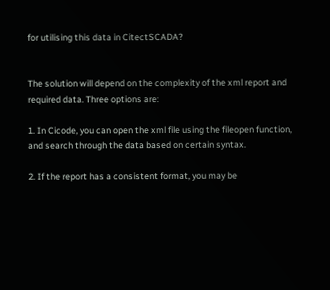for utilising this data in CitectSCADA?


The solution will depend on the complexity of the xml report and required data. Three options are:

1. In Cicode, you can open the xml file using the fileopen function, and search through the data based on certain syntax.

2. If the report has a consistent format, you may be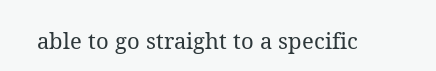able to go straight to a specific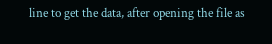line to get the data, after opening the file as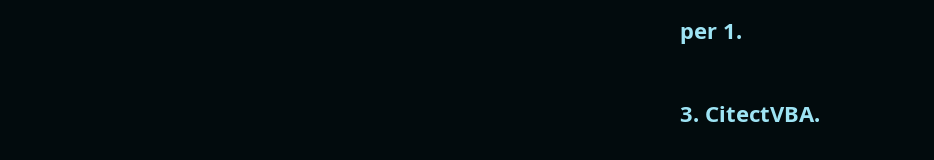per 1.

3. CitectVBA.